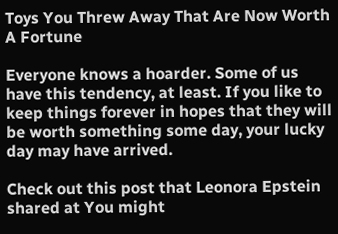Toys You Threw Away That Are Now Worth A Fortune

Everyone knows a hoarder. Some of us have this tendency, at least. If you like to keep things forever in hopes that they will be worth something some day, your lucky day may have arrived.

Check out this post that Leonora Epstein shared at You might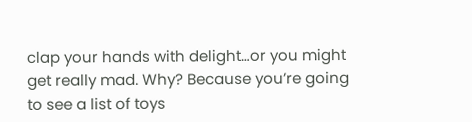clap your hands with delight…or you might get really mad. Why? Because you’re going to see a list of toys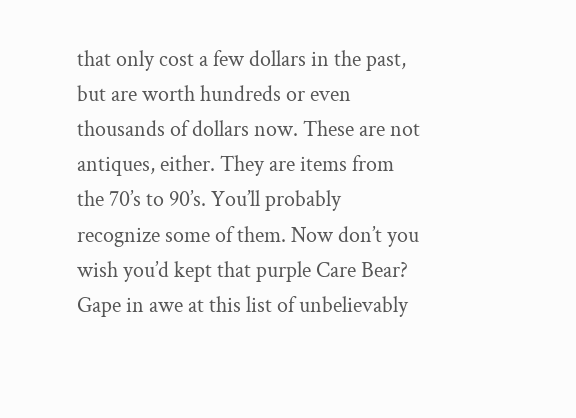that only cost a few dollars in the past, but are worth hundreds or even thousands of dollars now. These are not antiques, either. They are items from the 70’s to 90’s. You’ll probably recognize some of them. Now don’t you wish you’d kept that purple Care Bear? Gape in awe at this list of unbelievably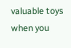valuable toys when you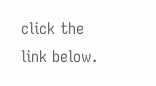click the link below.